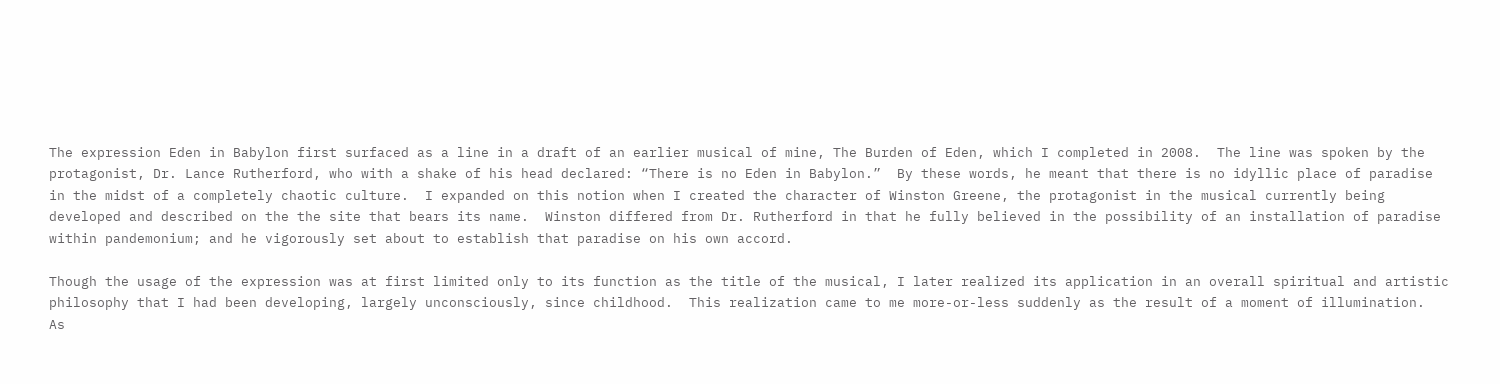The expression Eden in Babylon first surfaced as a line in a draft of an earlier musical of mine, The Burden of Eden, which I completed in 2008.  The line was spoken by the protagonist, Dr. Lance Rutherford, who with a shake of his head declared: “There is no Eden in Babylon.”  By these words, he meant that there is no idyllic place of paradise in the midst of a completely chaotic culture.  I expanded on this notion when I created the character of Winston Greene, the protagonist in the musical currently being developed and described on the the site that bears its name.  Winston differed from Dr. Rutherford in that he fully believed in the possibility of an installation of paradise within pandemonium; and he vigorously set about to establish that paradise on his own accord.

Though the usage of the expression was at first limited only to its function as the title of the musical, I later realized its application in an overall spiritual and artistic philosophy that I had been developing, largely unconsciously, since childhood.  This realization came to me more-or-less suddenly as the result of a moment of illumination.  As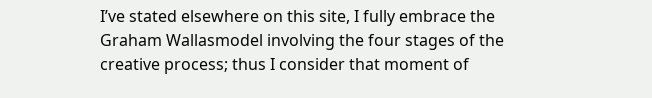I’ve stated elsewhere on this site, I fully embrace the Graham Wallasmodel involving the four stages of the creative process; thus I consider that moment of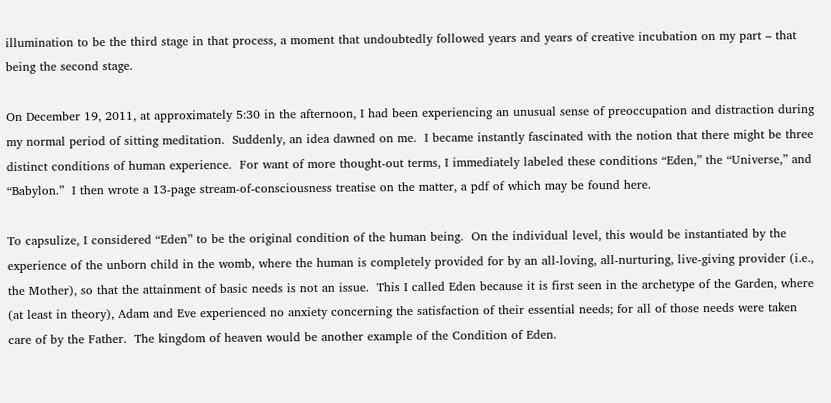illumination to be the third stage in that process, a moment that undoubtedly followed years and years of creative incubation on my part – that being the second stage.

On December 19, 2011, at approximately 5:30 in the afternoon, I had been experiencing an unusual sense of preoccupation and distraction during my normal period of sitting meditation.  Suddenly, an idea dawned on me.  I became instantly fascinated with the notion that there might be three distinct conditions of human experience.  For want of more thought-out terms, I immediately labeled these conditions “Eden,” the “Universe,” and “Babylon.”  I then wrote a 13-page stream-of-consciousness treatise on the matter, a pdf of which may be found here.

To capsulize, I considered “Eden” to be the original condition of the human being.  On the individual level, this would be instantiated by the experience of the unborn child in the womb, where the human is completely provided for by an all-loving, all-nurturing, live-giving provider (i.e., the Mother), so that the attainment of basic needs is not an issue.  This I called Eden because it is first seen in the archetype of the Garden, where (at least in theory), Adam and Eve experienced no anxiety concerning the satisfaction of their essential needs; for all of those needs were taken care of by the Father.  The kingdom of heaven would be another example of the Condition of Eden.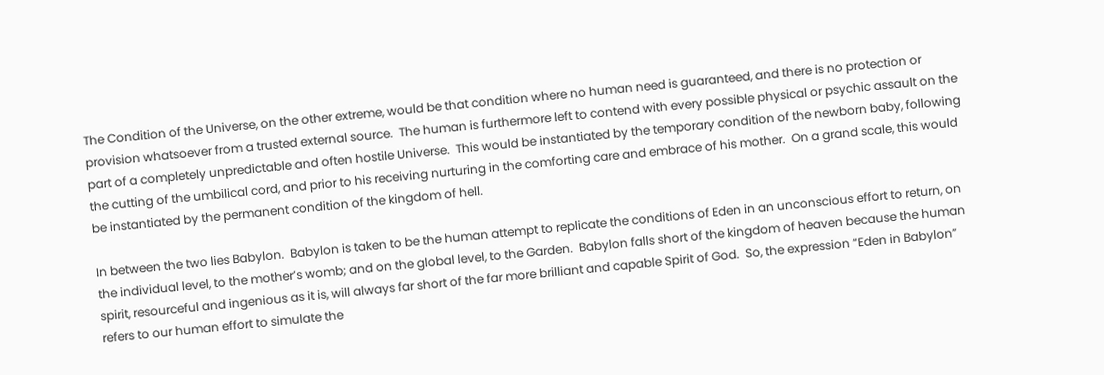The Condition of the Universe, on the other extreme, would be that condition where no human need is guaranteed, and there is no protection or provision whatsoever from a trusted external source.  The human is furthermore left to contend with every possible physical or psychic assault on the part of a completely unpredictable and often hostile Universe.  This would be instantiated by the temporary condition of the newborn baby, following the cutting of the umbilical cord, and prior to his receiving nurturing in the comforting care and embrace of his mother.  On a grand scale, this would be instantiated by the permanent condition of the kingdom of hell.

In between the two lies Babylon.  Babylon is taken to be the human attempt to replicate the conditions of Eden in an unconscious effort to return, on the individual level, to the mother’s womb; and on the global level, to the Garden.  Babylon falls short of the kingdom of heaven because the human spirit, resourceful and ingenious as it is, will always far short of the far more brilliant and capable Spirit of God.  So, the expression “Eden in Babylon” refers to our human effort to simulate the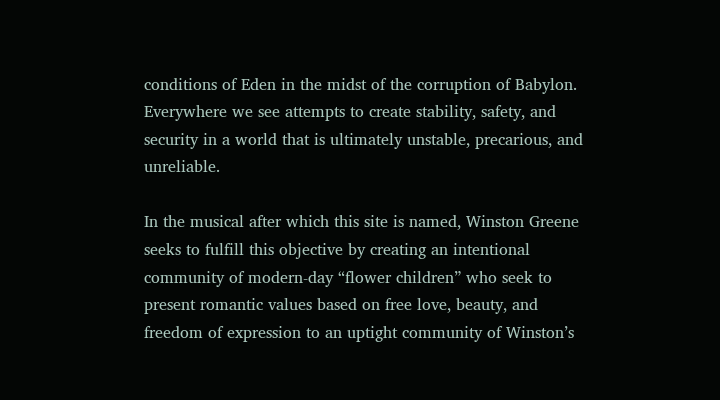conditions of Eden in the midst of the corruption of Babylon.  Everywhere we see attempts to create stability, safety, and security in a world that is ultimately unstable, precarious, and unreliable.

In the musical after which this site is named, Winston Greene seeks to fulfill this objective by creating an intentional community of modern-day “flower children” who seek to present romantic values based on free love, beauty, and freedom of expression to an uptight community of Winston’s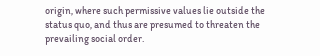origin, where such permissive values lie outside the status quo, and thus are presumed to threaten the prevailing social order.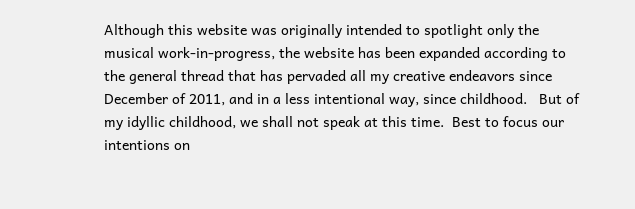Although this website was originally intended to spotlight only the musical work-in-progress, the website has been expanded according to the general thread that has pervaded all my creative endeavors since December of 2011, and in a less intentional way, since childhood.   But of my idyllic childhood, we shall not speak at this time.  Best to focus our intentions on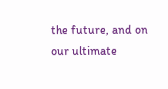the future, and on our ultimate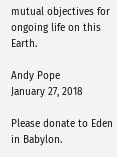mutual objectives for ongoing life on this Earth.

Andy Pope
January 27, 2018

Please donate to Eden in Babylon.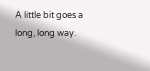A little bit goes a long, long way.